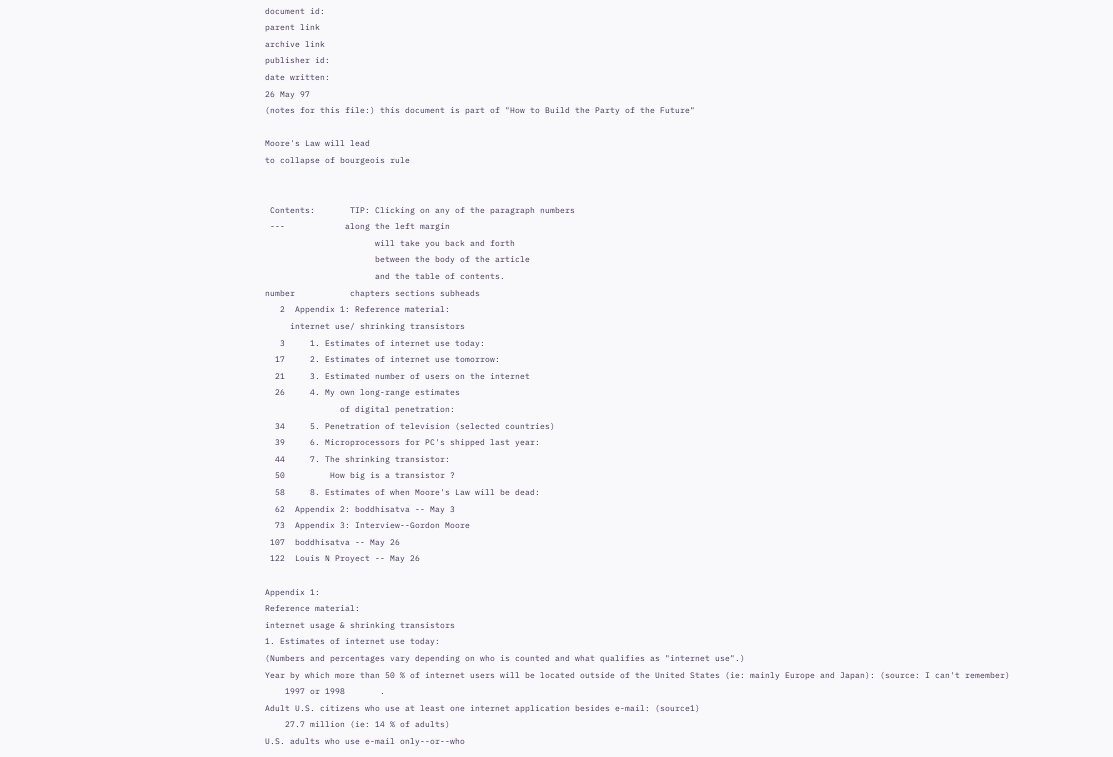document id:
parent link
archive link
publisher id:
date written:
26 May 97
(notes for this file:) this document is part of "How to Build the Party of the Future"

Moore's Law will lead
to collapse of bourgeois rule


 Contents:       TIP: Clicking on any of the paragraph numbers
 ---            along the left margin
                      will take you back and forth
                      between the body of the article
                      and the table of contents.
number           chapters sections subheads
   2  Appendix 1: Reference material:
     internet use/ shrinking transistors
   3     1. Estimates of internet use today:
  17     2. Estimates of internet use tomorrow:
  21     3. Estimated number of users on the internet
  26     4. My own long-range estimates
               of digital penetration:
  34     5. Penetration of television (selected countries)
  39     6. Microprocessors for PC's shipped last year:
  44     7. The shrinking transistor:
  50         How big is a transistor ?
  58     8. Estimates of when Moore's Law will be dead:
  62  Appendix 2: boddhisatva -- May 3
  73  Appendix 3: Interview--Gordon Moore
 107  boddhisatva -- May 26
 122  Louis N Proyect -- May 26

Appendix 1:
Reference material:
internet usage & shrinking transistors
1. Estimates of internet use today:
(Numbers and percentages vary depending on who is counted and what qualifies as "internet use".)
Year by which more than 50 % of internet users will be located outside of the United States (ie: mainly Europe and Japan): (source: I can't remember)
    1997 or 1998       .
Adult U.S. citizens who use at least one internet application besides e-mail: (source1)
    27.7 million (ie: 14 % of adults)
U.S. adults who use e-mail only--or--who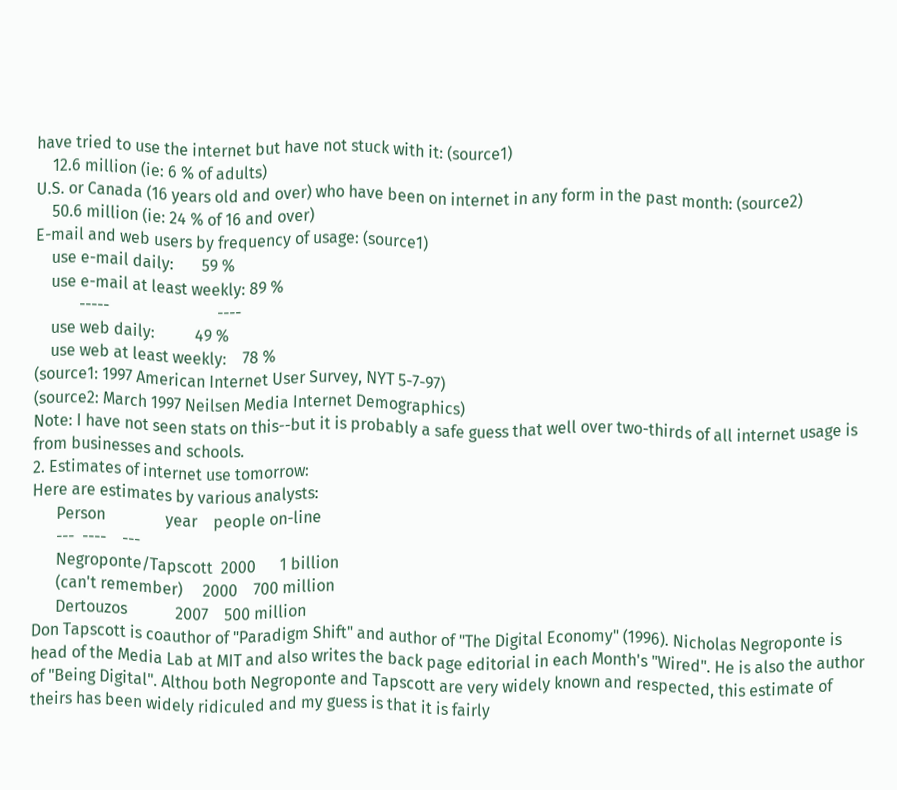have tried to use the internet but have not stuck with it: (source1)
    12.6 million (ie: 6 % of adults)
U.S. or Canada (16 years old and over) who have been on internet in any form in the past month: (source2)
    50.6 million (ie: 24 % of 16 and over)
E-mail and web users by frequency of usage: (source1)
    use e-mail daily:       59 %
    use e-mail at least weekly: 89 %
           -----                           ----
    use web daily:          49 %
    use web at least weekly:    78 %
(source1: 1997 American Internet User Survey, NYT 5-7-97)
(source2: March 1997 Neilsen Media Internet Demographics)
Note: I have not seen stats on this--but it is probably a safe guess that well over two-thirds of all internet usage is from businesses and schools.
2. Estimates of internet use tomorrow:
Here are estimates by various analysts:
      Person               year    people on-line
      ---  ----    ---
      Negroponte/Tapscott  2000      1 billion
      (can't remember)     2000    700 million
      Dertouzos            2007    500 million
Don Tapscott is coauthor of "Paradigm Shift" and author of "The Digital Economy" (1996). Nicholas Negroponte is head of the Media Lab at MIT and also writes the back page editorial in each Month's "Wired". He is also the author of "Being Digital". Althou both Negroponte and Tapscott are very widely known and respected, this estimate of theirs has been widely ridiculed and my guess is that it is fairly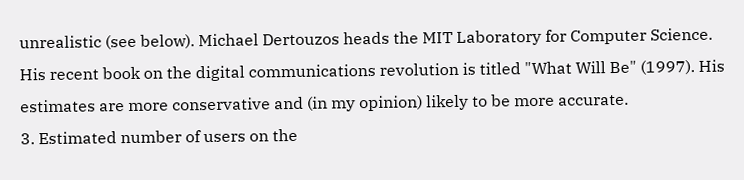unrealistic (see below). Michael Dertouzos heads the MIT Laboratory for Computer Science. His recent book on the digital communications revolution is titled "What Will Be" (1997). His estimates are more conservative and (in my opinion) likely to be more accurate.
3. Estimated number of users on the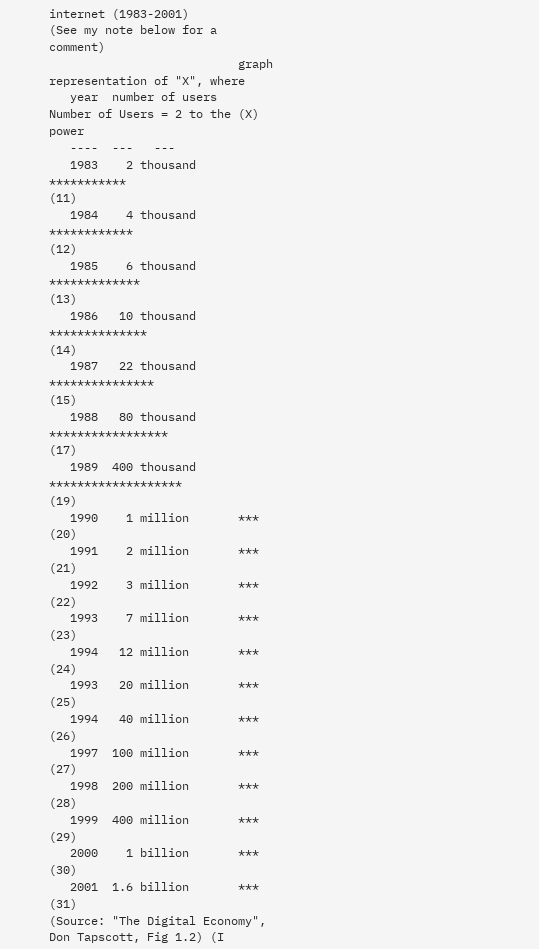internet (1983-2001)
(See my note below for a comment)
                           graph representation of "X", where
   year  number of users   Number of Users = 2 to the (X) power
   ----  ---   ---
   1983    2 thousand      ***********                     (11)
   1984    4 thousand      ************                    (12)
   1985    6 thousand      *************                   (13)
   1986   10 thousand      **************                  (14)
   1987   22 thousand      ***************                 (15)
   1988   80 thousand      *****************               (17)
   1989  400 thousand      *******************             (19)
   1990    1 million       ***            (20)
   1991    2 million       ***           (21)
   1992    3 million       ***          (22)
   1993    7 million       ***         (23)
   1994   12 million       ***        (24)
   1993   20 million       ***       (25)
   1994   40 million       ***      (26)
   1997  100 million       ***     (27)
   1998  200 million       ***    (28)
   1999  400 million       ***   (29)
   2000    1 billion       ***  (30)
   2001  1.6 billion       *** (31)
(Source: "The Digital Economy", Don Tapscott, Fig 1.2) (I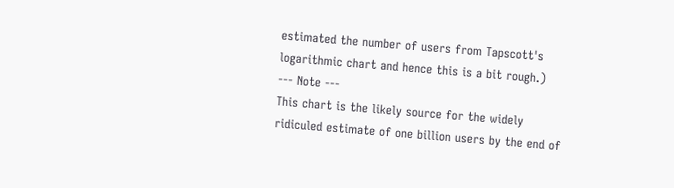estimated the number of users from Tapscott's logarithmic chart and hence this is a bit rough.)
--- Note ---
This chart is the likely source for the widely ridiculed estimate of one billion users by the end of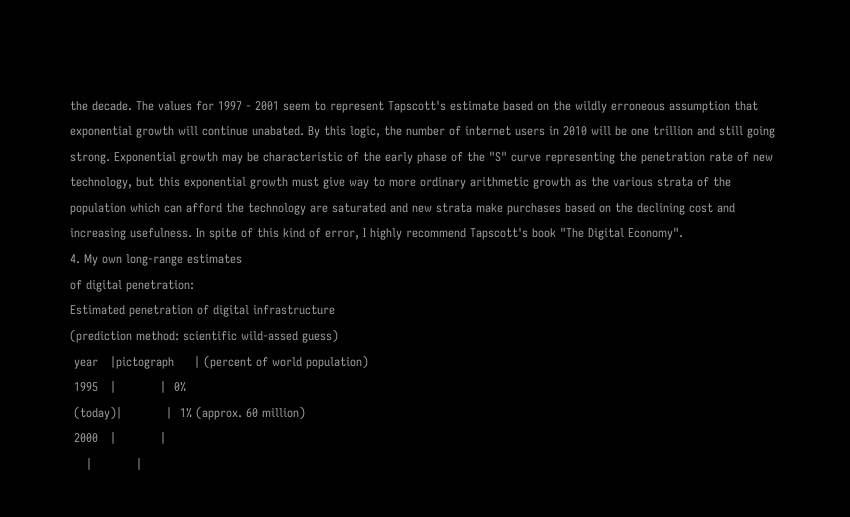the decade. The values for 1997 - 2001 seem to represent Tapscott's estimate based on the wildly erroneous assumption that exponential growth will continue unabated. By this logic, the number of internet users in 2010 will be one trillion and still going strong. Exponential growth may be characteristic of the early phase of the "S" curve representing the penetration rate of new technology, but this exponential growth must give way to more ordinary arithmetic growth as the various strata of the population which can afford the technology are saturated and new strata make purchases based on the declining cost and increasing usefulness. In spite of this kind of error, I highly recommend Tapscott's book "The Digital Economy".
4. My own long-range estimates
of digital penetration:
Estimated penetration of digital infrastructure
(prediction method: scientific wild-assed guess)
 year   |pictograph     | (percent of world population)
 1995   |           |  0%
 (today)|           |  1% (approx. 60 million)
 2000   |           |
    |           |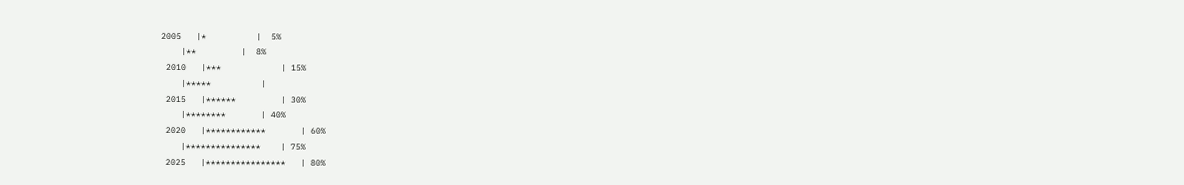2005   |*          |  5%
    |**         |  8%
 2010   |***            | 15%
    |*****          |
 2015   |******         | 30%
    |********       | 40%
 2020   |************       | 60%
    |***************    | 75%
 2025   |****************   | 80%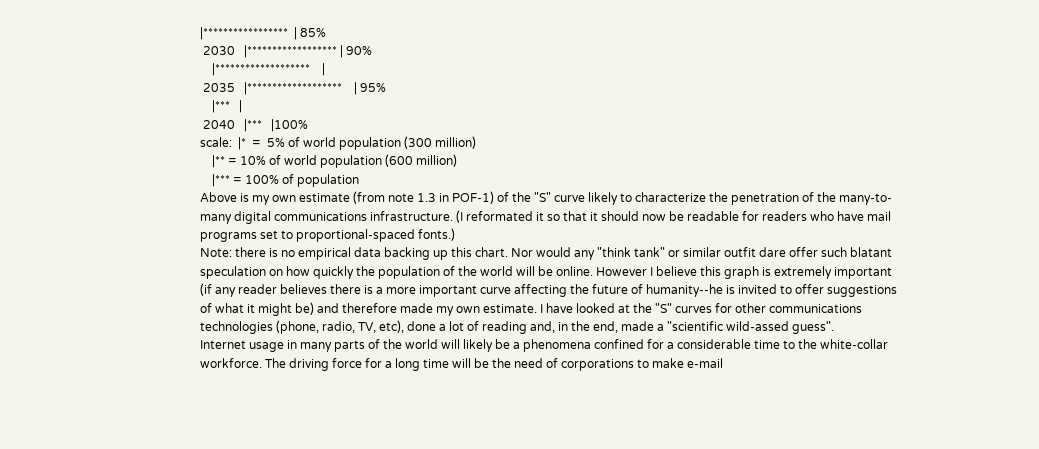|*****************  | 85%
 2030   |****************** | 90%
    |*******************    |
 2035   |*******************    | 95%
    |***   |
 2040   |***   |100%
scale:  |*  =  5% of world population (300 million)
    |** = 10% of world population (600 million)
    |*** = 100% of population
Above is my own estimate (from note 1.3 in POF-1) of the "S" curve likely to characterize the penetration of the many-to-many digital communications infrastructure. (I reformated it so that it should now be readable for readers who have mail programs set to proportional-spaced fonts.)
Note: there is no empirical data backing up this chart. Nor would any "think tank" or similar outfit dare offer such blatant speculation on how quickly the population of the world will be online. However I believe this graph is extremely important (if any reader believes there is a more important curve affecting the future of humanity--he is invited to offer suggestions of what it might be) and therefore made my own estimate. I have looked at the "S" curves for other communications technologies (phone, radio, TV, etc), done a lot of reading and, in the end, made a "scientific wild-assed guess".
Internet usage in many parts of the world will likely be a phenomena confined for a considerable time to the white-collar workforce. The driving force for a long time will be the need of corporations to make e-mail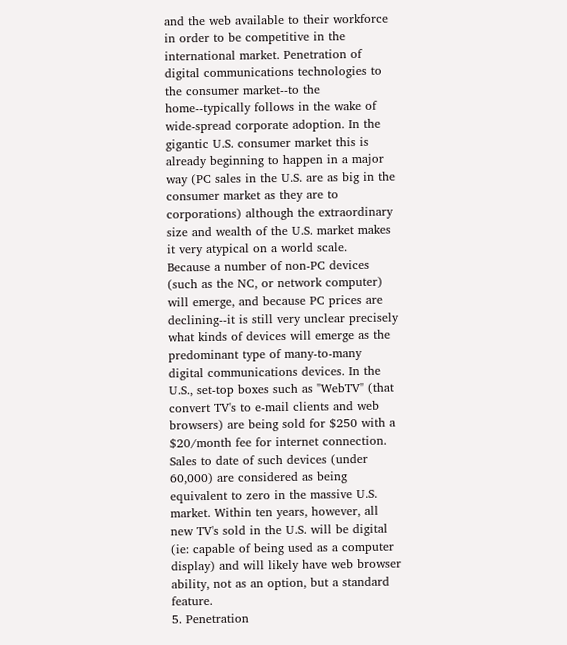and the web available to their workforce in order to be competitive in the international market. Penetration of digital communications technologies to the consumer market--to the home--typically follows in the wake of wide-spread corporate adoption. In the gigantic U.S. consumer market this is already beginning to happen in a major way (PC sales in the U.S. are as big in the consumer market as they are to corporations) although the extraordinary size and wealth of the U.S. market makes it very atypical on a world scale.
Because a number of non-PC devices (such as the NC, or network computer) will emerge, and because PC prices are declining--it is still very unclear precisely what kinds of devices will emerge as the predominant type of many-to-many digital communications devices. In the U.S., set-top boxes such as "WebTV" (that convert TV's to e-mail clients and web browsers) are being sold for $250 with a $20/month fee for internet connection. Sales to date of such devices (under 60,000) are considered as being equivalent to zero in the massive U.S. market. Within ten years, however, all new TV's sold in the U.S. will be digital (ie: capable of being used as a computer display) and will likely have web browser ability, not as an option, but a standard feature.
5. Penetration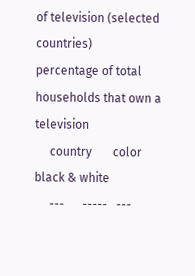of television (selected countries)
percentage of total households that own a television
     country       color   black & white
     ---      -----   ---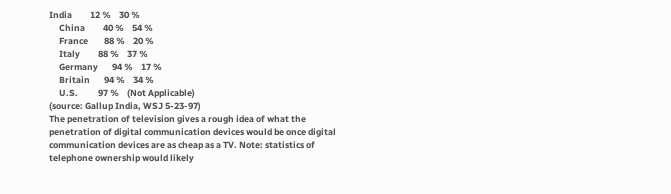India         12 %    30 %
     China         40 %    54 %
     France        88 %    20 %
     Italy         88 %    37 %
     Germany       94 %    17 %
     Britain       94 %    34 %
     U.S.          97 %    (Not Applicable)
(source: Gallup India, WSJ 5-23-97)
The penetration of television gives a rough idea of what the penetration of digital communication devices would be once digital communication devices are as cheap as a TV. Note: statistics of telephone ownership would likely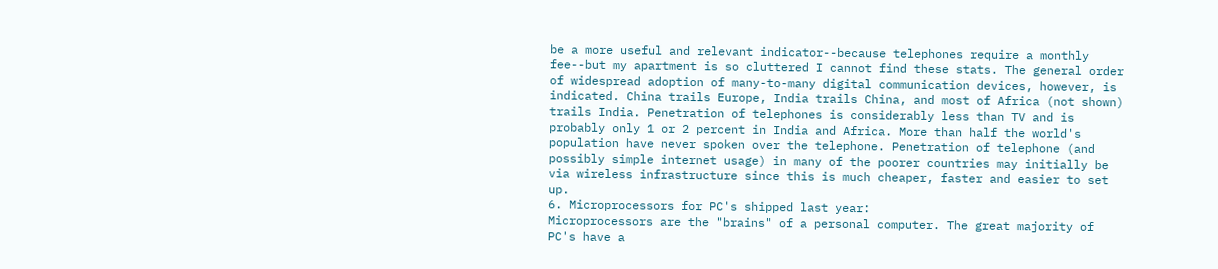be a more useful and relevant indicator--because telephones require a monthly fee--but my apartment is so cluttered I cannot find these stats. The general order of widespread adoption of many-to-many digital communication devices, however, is indicated. China trails Europe, India trails China, and most of Africa (not shown) trails India. Penetration of telephones is considerably less than TV and is probably only 1 or 2 percent in India and Africa. More than half the world's population have never spoken over the telephone. Penetration of telephone (and possibly simple internet usage) in many of the poorer countries may initially be via wireless infrastructure since this is much cheaper, faster and easier to set up.
6. Microprocessors for PC's shipped last year:
Microprocessors are the "brains" of a personal computer. The great majority of PC's have a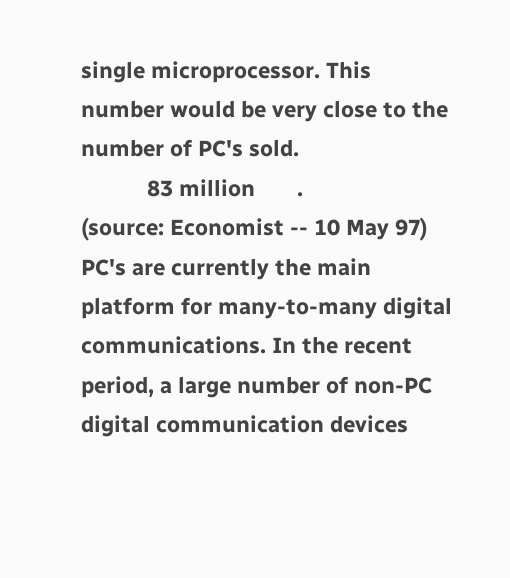single microprocessor. This number would be very close to the number of PC's sold.
           83 million       .
(source: Economist -- 10 May 97)
PC's are currently the main platform for many-to-many digital communications. In the recent period, a large number of non-PC digital communication devices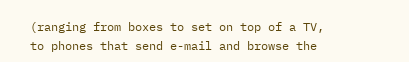(ranging from boxes to set on top of a TV, to phones that send e-mail and browse the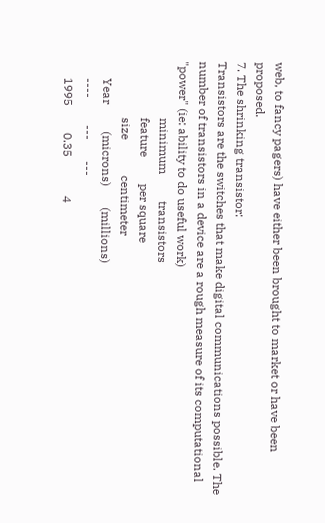web, to fancy pagers) have either been brought to market or have been proposed.
7. The shrinking transistor:
Transistors are the switches that make digital communications possible. The number of transistors in a device are a rough measure of its computational "power" (ie: ability to do useful work)
                   minimum         transistors
                   feature         per square
                   size            centimeter
      Year         (microns)       (millions)
      ----         ---       ---
      1995         0.35             4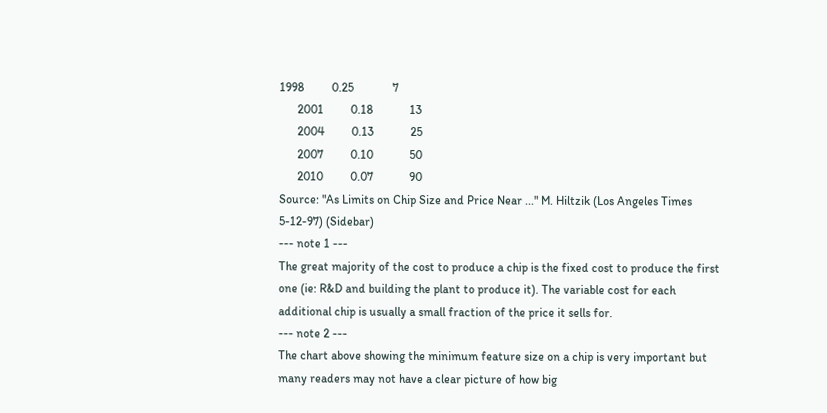1998         0.25             7
      2001         0.18            13
      2004         0.13            25
      2007         0.10            50
      2010         0.07            90
Source: "As Limits on Chip Size and Price Near ..." M. Hiltzik (Los Angeles Times 5-12-97) (Sidebar)
--- note 1 ---
The great majority of the cost to produce a chip is the fixed cost to produce the first one (ie: R&D and building the plant to produce it). The variable cost for each additional chip is usually a small fraction of the price it sells for.
--- note 2 ---
The chart above showing the minimum feature size on a chip is very important but many readers may not have a clear picture of how big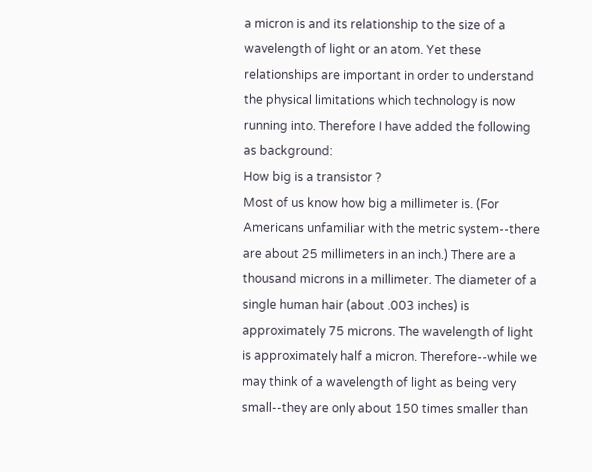a micron is and its relationship to the size of a wavelength of light or an atom. Yet these relationships are important in order to understand the physical limitations which technology is now running into. Therefore I have added the following as background:
How big is a transistor ?
Most of us know how big a millimeter is. (For Americans unfamiliar with the metric system--there are about 25 millimeters in an inch.) There are a thousand microns in a millimeter. The diameter of a single human hair (about .003 inches) is approximately 75 microns. The wavelength of light is approximately half a micron. Therefore--while we may think of a wavelength of light as being very small--they are only about 150 times smaller than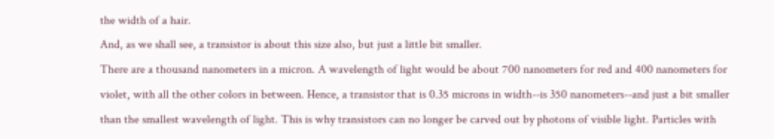the width of a hair.
And, as we shall see, a transistor is about this size also, but just a little bit smaller.
There are a thousand nanometers in a micron. A wavelength of light would be about 700 nanometers for red and 400 nanometers for violet, with all the other colors in between. Hence, a transistor that is 0.35 microns in width--is 350 nanometers--and just a bit smaller than the smallest wavelength of light. This is why transistors can no longer be carved out by photons of visible light. Particles with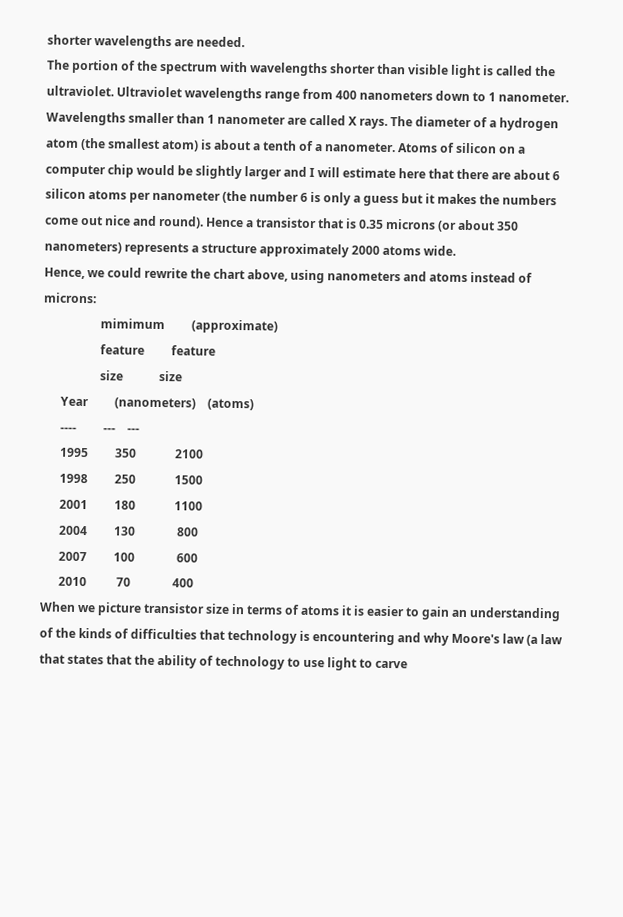shorter wavelengths are needed.
The portion of the spectrum with wavelengths shorter than visible light is called the ultraviolet. Ultraviolet wavelengths range from 400 nanometers down to 1 nanometer. Wavelengths smaller than 1 nanometer are called X rays. The diameter of a hydrogen atom (the smallest atom) is about a tenth of a nanometer. Atoms of silicon on a computer chip would be slightly larger and I will estimate here that there are about 6 silicon atoms per nanometer (the number 6 is only a guess but it makes the numbers come out nice and round). Hence a transistor that is 0.35 microns (or about 350 nanometers) represents a structure approximately 2000 atoms wide.
Hence, we could rewrite the chart above, using nanometers and atoms instead of microns:
                   mimimum         (approximate)
                   feature         feature
                   size            size
      Year         (nanometers)    (atoms)
      ----         ---    ---
      1995         350             2100
      1998         250             1500
      2001         180             1100
      2004         130              800
      2007         100              600
      2010          70              400
When we picture transistor size in terms of atoms it is easier to gain an understanding of the kinds of difficulties that technology is encountering and why Moore's law (a law that states that the ability of technology to use light to carve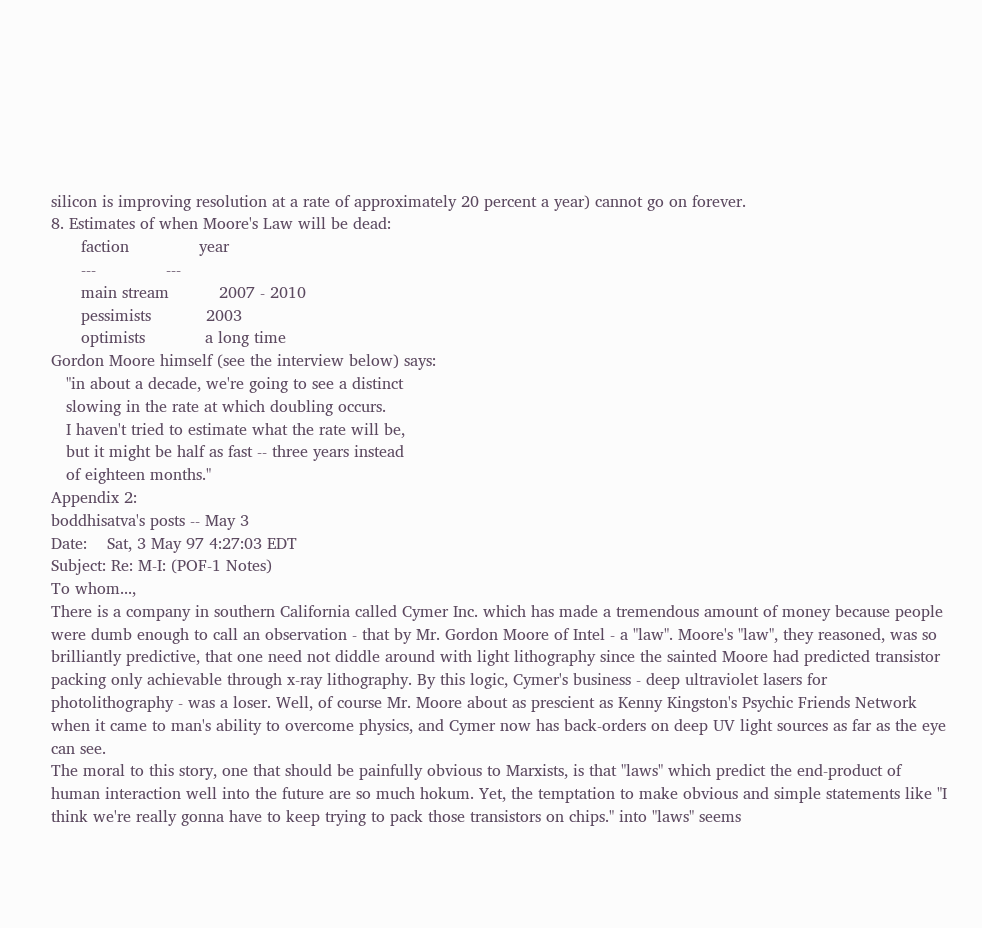silicon is improving resolution at a rate of approximately 20 percent a year) cannot go on forever.
8. Estimates of when Moore's Law will be dead:
      faction              year
      ---              ---
      main stream          2007 - 2010
      pessimists           2003
      optimists            a long time
Gordon Moore himself (see the interview below) says:
   "in about a decade, we're going to see a distinct
   slowing in the rate at which doubling occurs.
   I haven't tried to estimate what the rate will be,
   but it might be half as fast -- three years instead
   of eighteen months."
Appendix 2:
boddhisatva's posts -- May 3
Date:    Sat, 3 May 97 4:27:03 EDT
Subject: Re: M-I: (POF-1 Notes)
To whom...,
There is a company in southern California called Cymer Inc. which has made a tremendous amount of money because people were dumb enough to call an observation - that by Mr. Gordon Moore of Intel - a "law". Moore's "law", they reasoned, was so brilliantly predictive, that one need not diddle around with light lithography since the sainted Moore had predicted transistor packing only achievable through x-ray lithography. By this logic, Cymer's business - deep ultraviolet lasers for photolithography - was a loser. Well, of course Mr. Moore about as prescient as Kenny Kingston's Psychic Friends Network when it came to man's ability to overcome physics, and Cymer now has back-orders on deep UV light sources as far as the eye can see.
The moral to this story, one that should be painfully obvious to Marxists, is that "laws" which predict the end-product of human interaction well into the future are so much hokum. Yet, the temptation to make obvious and simple statements like "I think we're really gonna have to keep trying to pack those transistors on chips." into "laws" seems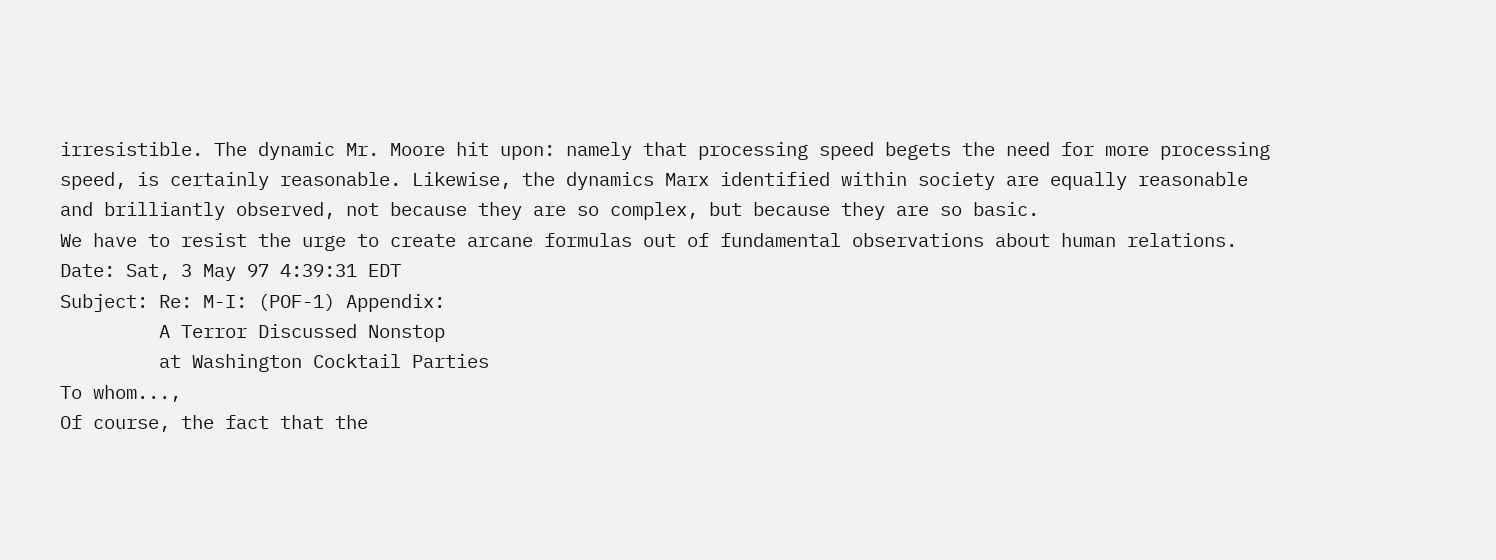irresistible. The dynamic Mr. Moore hit upon: namely that processing speed begets the need for more processing speed, is certainly reasonable. Likewise, the dynamics Marx identified within society are equally reasonable and brilliantly observed, not because they are so complex, but because they are so basic.
We have to resist the urge to create arcane formulas out of fundamental observations about human relations.
Date: Sat, 3 May 97 4:39:31 EDT
Subject: Re: M-I: (POF-1) Appendix:
         A Terror Discussed Nonstop
         at Washington Cocktail Parties
To whom...,
Of course, the fact that the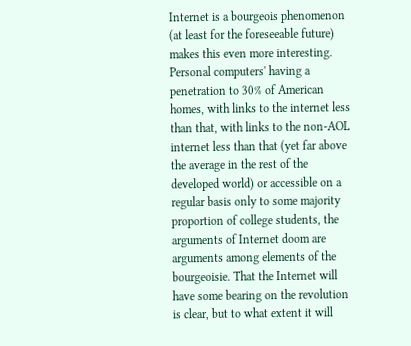Internet is a bourgeois phenomenon (at least for the foreseeable future) makes this even more interesting. Personal computers' having a penetration to 30% of American homes, with links to the internet less than that, with links to the non-AOL internet less than that (yet far above the average in the rest of the developed world) or accessible on a regular basis only to some majority proportion of college students, the arguments of Internet doom are arguments among elements of the bourgeoisie. That the Internet will have some bearing on the revolution is clear, but to what extent it will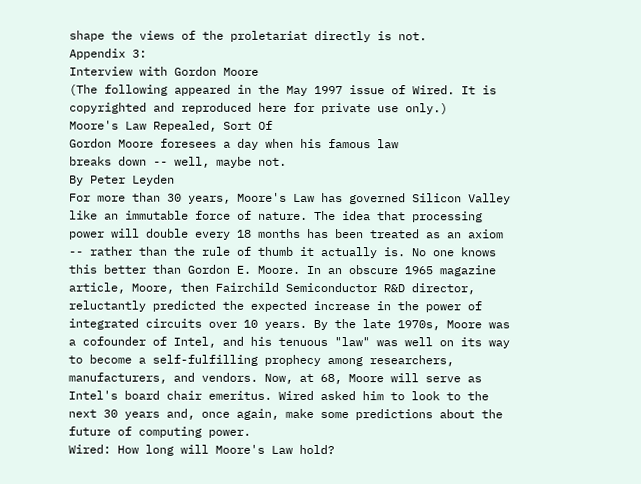shape the views of the proletariat directly is not.
Appendix 3:
Interview with Gordon Moore
(The following appeared in the May 1997 issue of Wired. It is copyrighted and reproduced here for private use only.)
Moore's Law Repealed, Sort Of
Gordon Moore foresees a day when his famous law
breaks down -- well, maybe not.
By Peter Leyden
For more than 30 years, Moore's Law has governed Silicon Valley like an immutable force of nature. The idea that processing power will double every 18 months has been treated as an axiom -- rather than the rule of thumb it actually is. No one knows this better than Gordon E. Moore. In an obscure 1965 magazine article, Moore, then Fairchild Semiconductor R&D director, reluctantly predicted the expected increase in the power of integrated circuits over 10 years. By the late 1970s, Moore was a cofounder of Intel, and his tenuous "law" was well on its way to become a self-fulfilling prophecy among researchers, manufacturers, and vendors. Now, at 68, Moore will serve as Intel's board chair emeritus. Wired asked him to look to the next 30 years and, once again, make some predictions about the future of computing power.
Wired: How long will Moore's Law hold?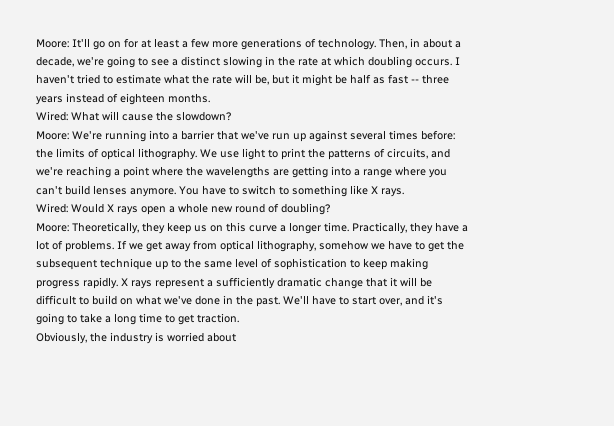Moore: It'll go on for at least a few more generations of technology. Then, in about a decade, we're going to see a distinct slowing in the rate at which doubling occurs. I haven't tried to estimate what the rate will be, but it might be half as fast -- three years instead of eighteen months.
Wired: What will cause the slowdown?
Moore: We're running into a barrier that we've run up against several times before: the limits of optical lithography. We use light to print the patterns of circuits, and we're reaching a point where the wavelengths are getting into a range where you can't build lenses anymore. You have to switch to something like X rays.
Wired: Would X rays open a whole new round of doubling?
Moore: Theoretically, they keep us on this curve a longer time. Practically, they have a lot of problems. If we get away from optical lithography, somehow we have to get the subsequent technique up to the same level of sophistication to keep making progress rapidly. X rays represent a sufficiently dramatic change that it will be difficult to build on what we've done in the past. We'll have to start over, and it's going to take a long time to get traction.
Obviously, the industry is worried about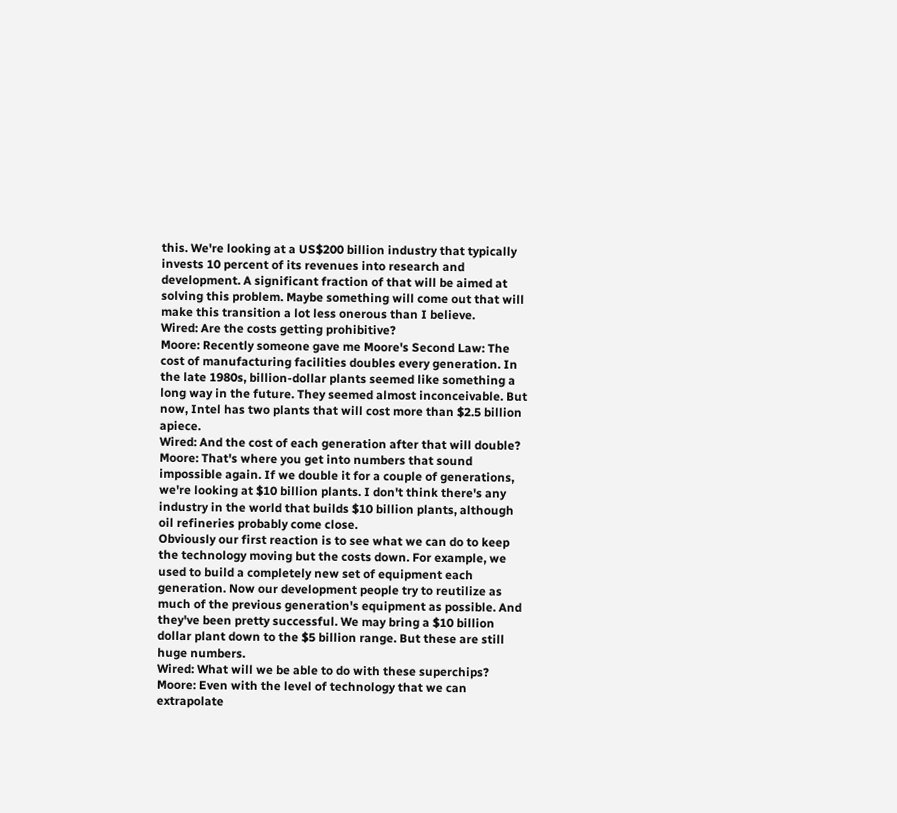this. We're looking at a US$200 billion industry that typically invests 10 percent of its revenues into research and development. A significant fraction of that will be aimed at solving this problem. Maybe something will come out that will make this transition a lot less onerous than I believe.
Wired: Are the costs getting prohibitive?
Moore: Recently someone gave me Moore's Second Law: The cost of manufacturing facilities doubles every generation. In the late 1980s, billion-dollar plants seemed like something a long way in the future. They seemed almost inconceivable. But now, Intel has two plants that will cost more than $2.5 billion apiece.
Wired: And the cost of each generation after that will double?
Moore: That's where you get into numbers that sound impossible again. If we double it for a couple of generations, we're looking at $10 billion plants. I don't think there's any industry in the world that builds $10 billion plants, although oil refineries probably come close.
Obviously our first reaction is to see what we can do to keep the technology moving but the costs down. For example, we used to build a completely new set of equipment each generation. Now our development people try to reutilize as much of the previous generation's equipment as possible. And they've been pretty successful. We may bring a $10 billion dollar plant down to the $5 billion range. But these are still huge numbers.
Wired: What will we be able to do with these superchips?
Moore: Even with the level of technology that we can extrapolate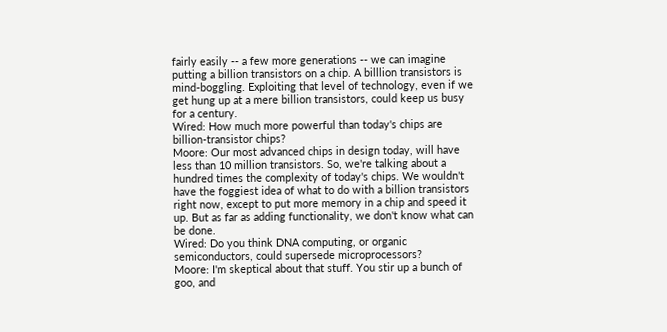fairly easily -- a few more generations -- we can imagine putting a billion transistors on a chip. A billlion transistors is mind-boggling. Exploiting that level of technology, even if we get hung up at a mere billion transistors, could keep us busy for a century.
Wired: How much more powerful than today's chips are billion-transistor chips?
Moore: Our most advanced chips in design today, will have less than 10 million transistors. So, we're talking about a hundred times the complexity of today's chips. We wouldn't have the foggiest idea of what to do with a billion transistors right now, except to put more memory in a chip and speed it up. But as far as adding functionality, we don't know what can be done.
Wired: Do you think DNA computing, or organic semiconductors, could supersede microprocessors?
Moore: I'm skeptical about that stuff. You stir up a bunch of goo, and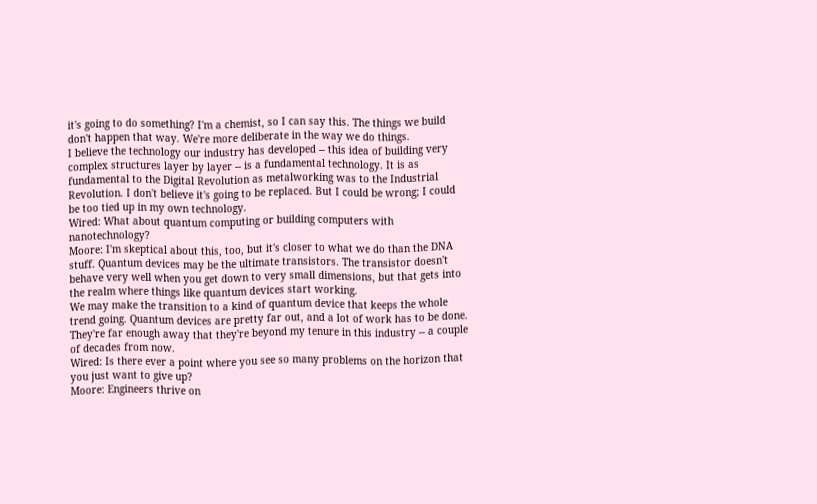it's going to do something? I'm a chemist, so I can say this. The things we build don't happen that way. We're more deliberate in the way we do things.
I believe the technology our industry has developed -- this idea of building very complex structures layer by layer -- is a fundamental technology. It is as fundamental to the Digital Revolution as metalworking was to the Industrial Revolution. I don't believe it's going to be replaced. But I could be wrong; I could be too tied up in my own technology.
Wired: What about quantum computing or building computers with nanotechnology?
Moore: I'm skeptical about this, too, but it's closer to what we do than the DNA stuff. Quantum devices may be the ultimate transistors. The transistor doesn't behave very well when you get down to very small dimensions, but that gets into the realm where things like quantum devices start working.
We may make the transition to a kind of quantum device that keeps the whole trend going. Quantum devices are pretty far out, and a lot of work has to be done. They're far enough away that they're beyond my tenure in this industry -- a couple of decades from now.
Wired: Is there ever a point where you see so many problems on the horizon that you just want to give up?
Moore: Engineers thrive on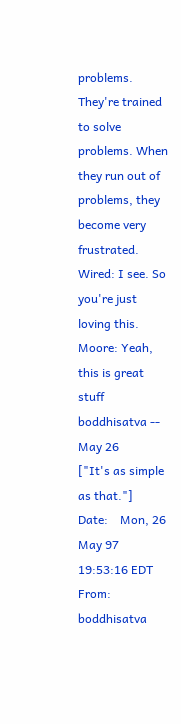problems. They're trained to solve problems. When they run out of problems, they become very frustrated.
Wired: I see. So you're just loving this.
Moore: Yeah, this is great stuff
boddhisatva -- May 26
["It's as simple as that."]
Date:    Mon, 26 May 97 19:53:16 EDT
From:    boddhisatva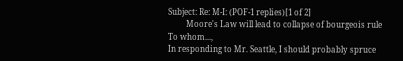Subject: Re: M-I: (POF-1 replies)[1 of 2]
         Moore's Law will lead to collapse of bourgeois rule
To whom...,
In responding to Mr. Seattle, I should probably spruce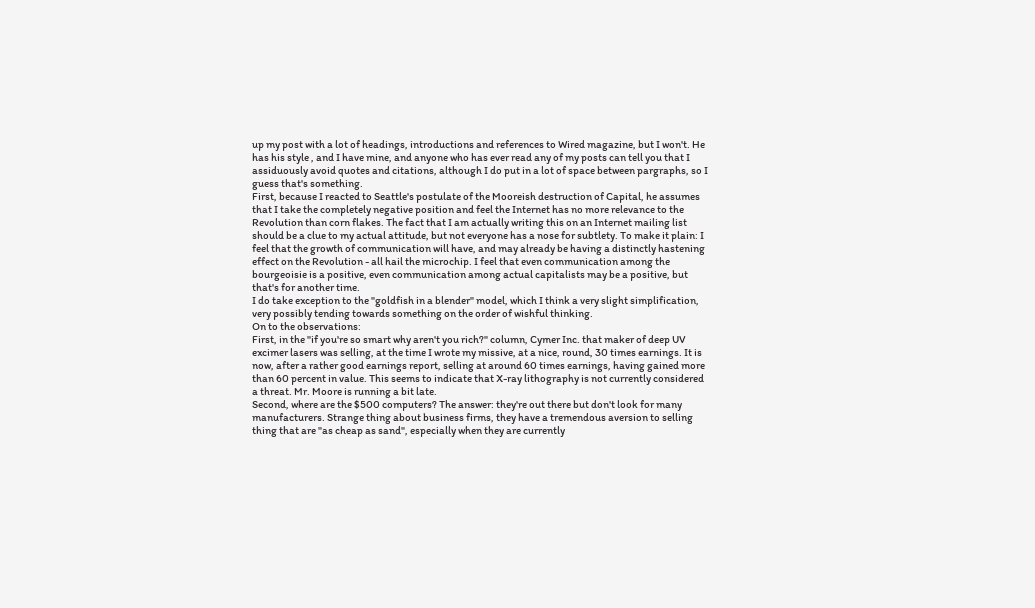up my post with a lot of headings, introductions and references to Wired magazine, but I won't. He has his style , and I have mine, and anyone who has ever read any of my posts can tell you that I assiduously avoid quotes and citations, although I do put in a lot of space between pargraphs, so I guess that's something.
First, because I reacted to Seattle's postulate of the Mooreish destruction of Capital, he assumes that I take the completely negative position and feel the Internet has no more relevance to the Revolution than corn flakes. The fact that I am actually writing this on an Internet mailing list should be a clue to my actual attitude, but not everyone has a nose for subtlety. To make it plain: I feel that the growth of communication will have, and may already be having a distinctly hastening effect on the Revolution - all hail the microchip. I feel that even communication among the bourgeoisie is a positive, even communication among actual capitalists may be a positive, but that's for another time.
I do take exception to the "goldfish in a blender" model, which I think a very slight simplification, very possibly tending towards something on the order of wishful thinking.
On to the observations:
First, in the "if you're so smart why aren't you rich?" column, Cymer Inc. that maker of deep UV excimer lasers was selling, at the time I wrote my missive, at a nice, round, 30 times earnings. It is now, after a rather good earnings report, selling at around 60 times earnings, having gained more than 60 percent in value. This seems to indicate that X-ray lithography is not currently considered a threat. Mr. Moore is running a bit late.
Second, where are the $500 computers? The answer: they're out there but don't look for many manufacturers. Strange thing about business firms, they have a tremendous aversion to selling thing that are "as cheap as sand", especially when they are currently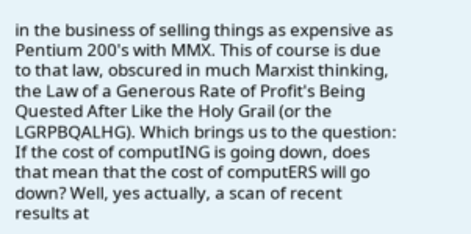in the business of selling things as expensive as Pentium 200's with MMX. This of course is due to that law, obscured in much Marxist thinking, the Law of a Generous Rate of Profit's Being Quested After Like the Holy Grail (or the LGRPBQALHG). Which brings us to the question: If the cost of computING is going down, does that mean that the cost of computERS will go down? Well, yes actually, a scan of recent results at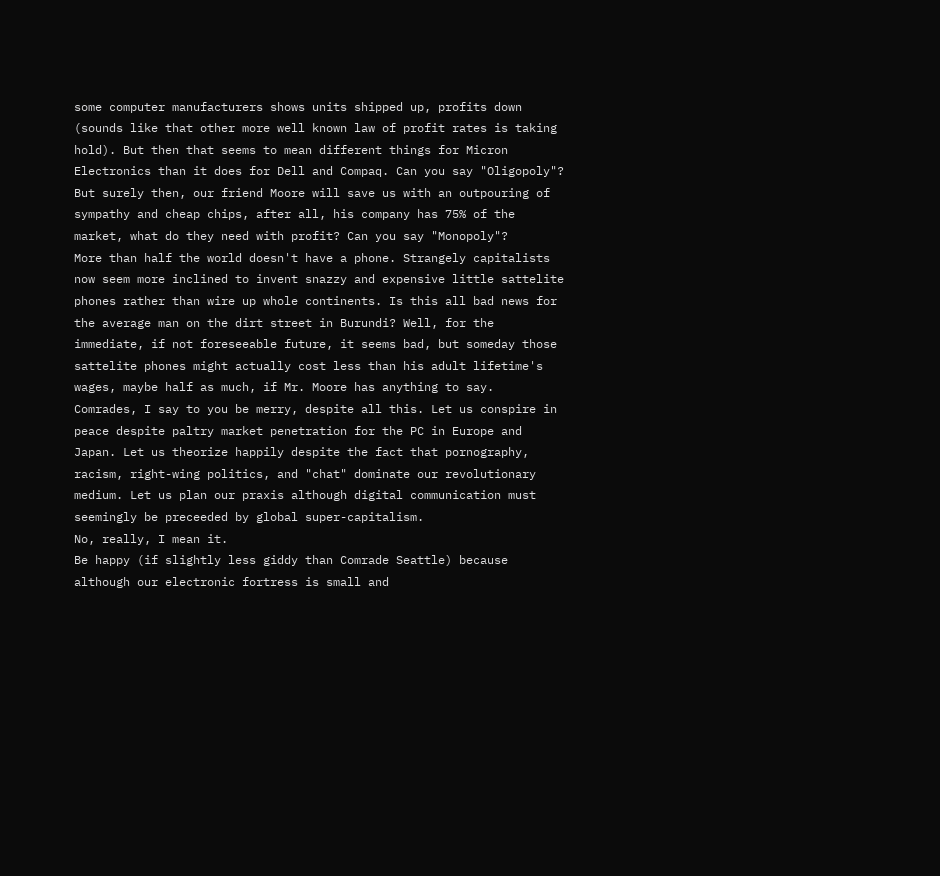some computer manufacturers shows units shipped up, profits down (sounds like that other more well known law of profit rates is taking hold). But then that seems to mean different things for Micron Electronics than it does for Dell and Compaq. Can you say "Oligopoly"? But surely then, our friend Moore will save us with an outpouring of sympathy and cheap chips, after all, his company has 75% of the market, what do they need with profit? Can you say "Monopoly"?
More than half the world doesn't have a phone. Strangely capitalists now seem more inclined to invent snazzy and expensive little sattelite phones rather than wire up whole continents. Is this all bad news for the average man on the dirt street in Burundi? Well, for the immediate, if not foreseeable future, it seems bad, but someday those sattelite phones might actually cost less than his adult lifetime's wages, maybe half as much, if Mr. Moore has anything to say.
Comrades, I say to you be merry, despite all this. Let us conspire in peace despite paltry market penetration for the PC in Europe and Japan. Let us theorize happily despite the fact that pornography, racism, right-wing politics, and "chat" dominate our revolutionary medium. Let us plan our praxis although digital communication must seemingly be preceeded by global super-capitalism.
No, really, I mean it.
Be happy (if slightly less giddy than Comrade Seattle) because although our electronic fortress is small and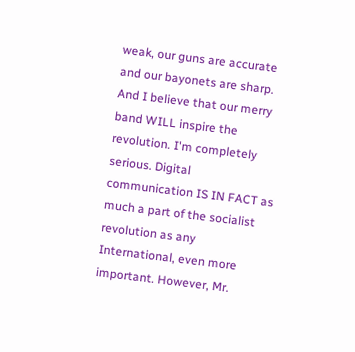weak, our guns are accurate and our bayonets are sharp. And I believe that our merry band WILL inspire the revolution. I'm completely serious. Digital communication IS IN FACT as much a part of the socialist revolution as any International, even more important. However, Mr.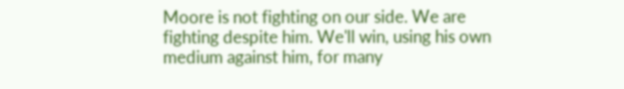Moore is not fighting on our side. We are fighting despite him. We'll win, using his own medium against him, for many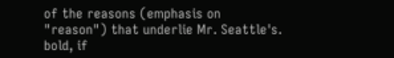of the reasons (emphasis on "reason") that underlie Mr. Seattle's. bold, if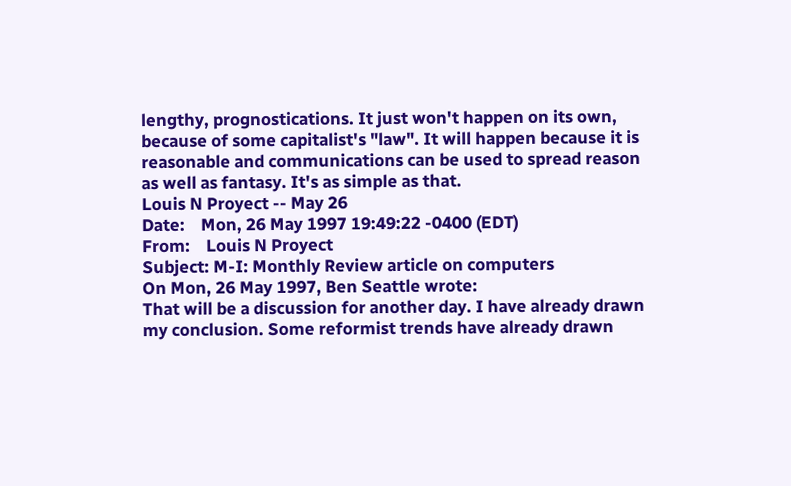lengthy, prognostications. It just won't happen on its own, because of some capitalist's "law". It will happen because it is reasonable and communications can be used to spread reason as well as fantasy. It's as simple as that.
Louis N Proyect -- May 26
Date:    Mon, 26 May 1997 19:49:22 -0400 (EDT)
From:    Louis N Proyect
Subject: M-I: Monthly Review article on computers
On Mon, 26 May 1997, Ben Seattle wrote:
That will be a discussion for another day. I have already drawn my conclusion. Some reformist trends have already drawn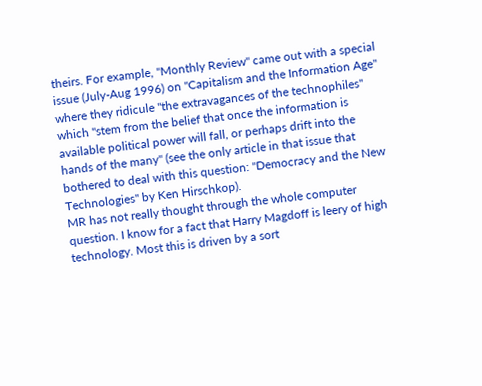theirs. For example, "Monthly Review" came out with a special issue (July-Aug 1996) on "Capitalism and the Information Age" where they ridicule "the extravagances of the technophiles" which "stem from the belief that once the information is available political power will fall, or perhaps drift into the hands of the many" (see the only article in that issue that bothered to deal with this question: "Democracy and the New Technologies" by Ken Hirschkop).
MR has not really thought through the whole computer question. I know for a fact that Harry Magdoff is leery of high technology. Most this is driven by a sort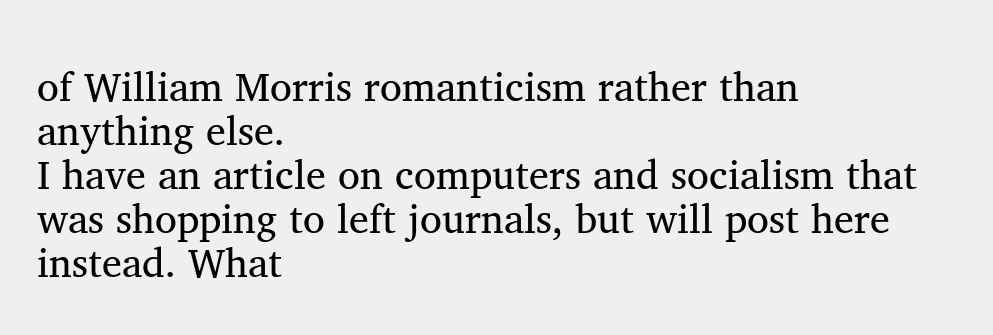of William Morris romanticism rather than anything else.
I have an article on computers and socialism that was shopping to left journals, but will post here instead. What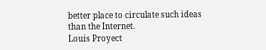better place to circulate such ideas than the Internet.
Louis Proyect